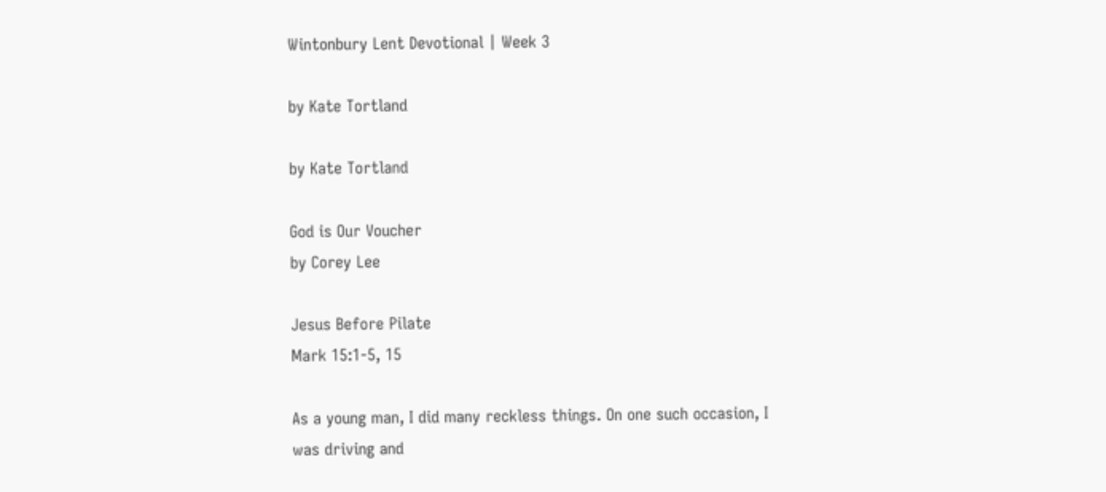Wintonbury Lent Devotional | Week 3

by Kate Tortland

by Kate Tortland

God is Our Voucher
by Corey Lee

Jesus Before Pilate
Mark 15:1-5, 15

As a young man, I did many reckless things. On one such occasion, I was driving and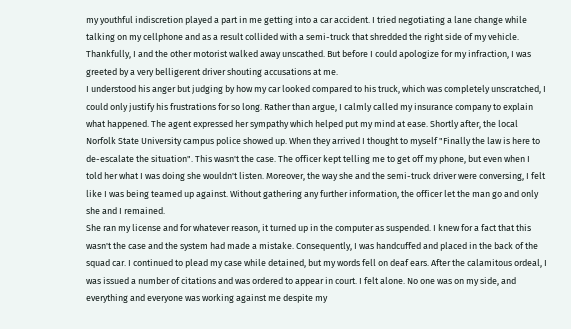my youthful indiscretion played a part in me getting into a car accident. I tried negotiating a lane change while talking on my cellphone and as a result collided with a semi-truck that shredded the right side of my vehicle. Thankfully, I and the other motorist walked away unscathed. But before I could apologize for my infraction, I was greeted by a very belligerent driver shouting accusations at me.
I understood his anger but judging by how my car looked compared to his truck, which was completely unscratched, I could only justify his frustrations for so long. Rather than argue, I calmly called my insurance company to explain what happened. The agent expressed her sympathy which helped put my mind at ease. Shortly after, the local Norfolk State University campus police showed up. When they arrived I thought to myself "Finally the law is here to de-escalate the situation". This wasn't the case. The officer kept telling me to get off my phone, but even when I told her what I was doing she wouldn't listen. Moreover, the way she and the semi-truck driver were conversing, I felt like I was being teamed up against. Without gathering any further information, the officer let the man go and only she and I remained.
She ran my license and for whatever reason, it turned up in the computer as suspended. I knew for a fact that this wasn't the case and the system had made a mistake. Consequently, I was handcuffed and placed in the back of the squad car. I continued to plead my case while detained, but my words fell on deaf ears. After the calamitous ordeal, I was issued a number of citations and was ordered to appear in court. I felt alone. No one was on my side, and everything and everyone was working against me despite my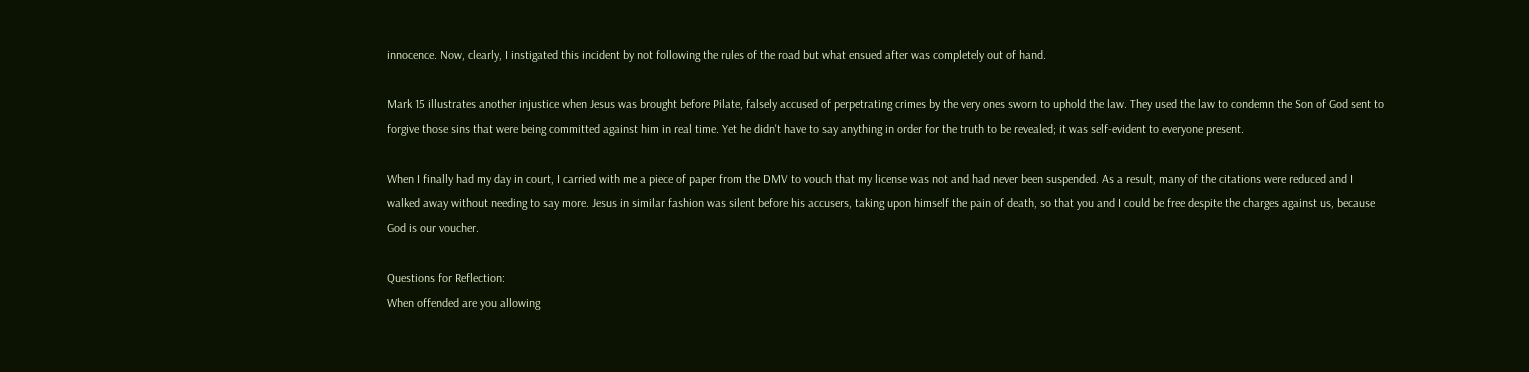innocence. Now, clearly, I instigated this incident by not following the rules of the road but what ensued after was completely out of hand.

Mark 15 illustrates another injustice when Jesus was brought before Pilate, falsely accused of perpetrating crimes by the very ones sworn to uphold the law. They used the law to condemn the Son of God sent to forgive those sins that were being committed against him in real time. Yet he didn't have to say anything in order for the truth to be revealed; it was self-evident to everyone present.

When I finally had my day in court, I carried with me a piece of paper from the DMV to vouch that my license was not and had never been suspended. As a result, many of the citations were reduced and I walked away without needing to say more. Jesus in similar fashion was silent before his accusers, taking upon himself the pain of death, so that you and I could be free despite the charges against us, because God is our voucher.

Questions for Reflection:
When offended are you allowing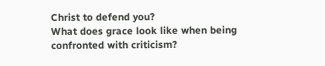Christ to defend you?
What does grace look like when being confronted with criticism?